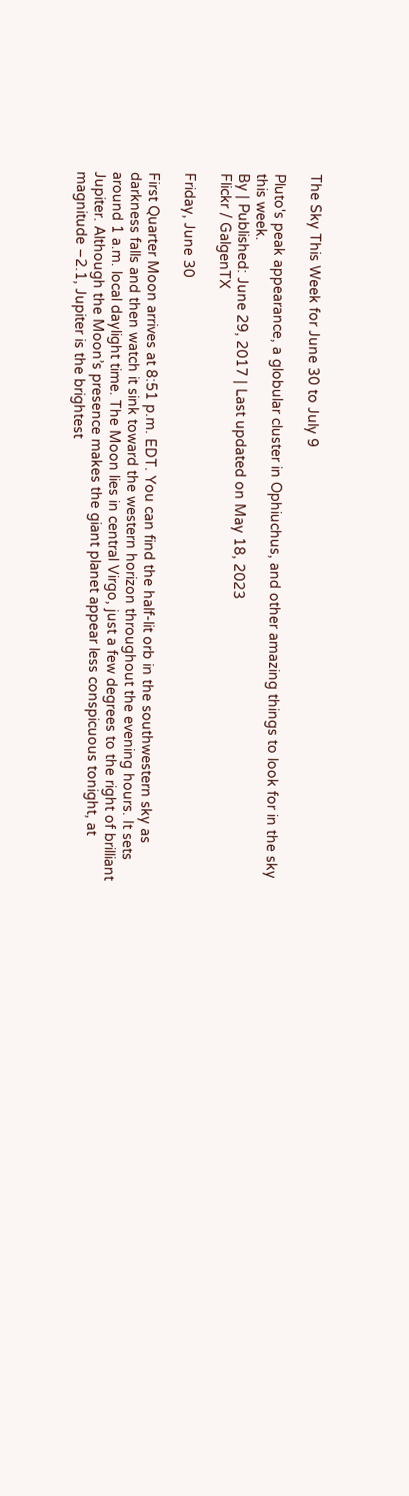The Sky This Week for June 30 to July 9

Pluto's peak appearance, a globular cluster in Ophiuchus, and other amazing things to look for in the sky this week.
By | Published: June 29, 2017 | Last updated on May 18, 2023
Flickr / GalgenTX

Friday, June 30

First Quarter Moon arrives at 8:51 p.m. EDT. You can find the half-lit orb in the southwestern sky as darkness falls and then watch it sink toward the western horizon throughout the evening hours. It sets around 1 a.m. local daylight time. The Moon lies in central Virgo, just a few degrees to the right of brilliant Jupiter. Although the Moon’s presence makes the giant planet appear less conspicuous tonight, at magnitude –2.1, Jupiter is the brightest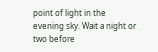point of light in the evening sky. Wait a night or two before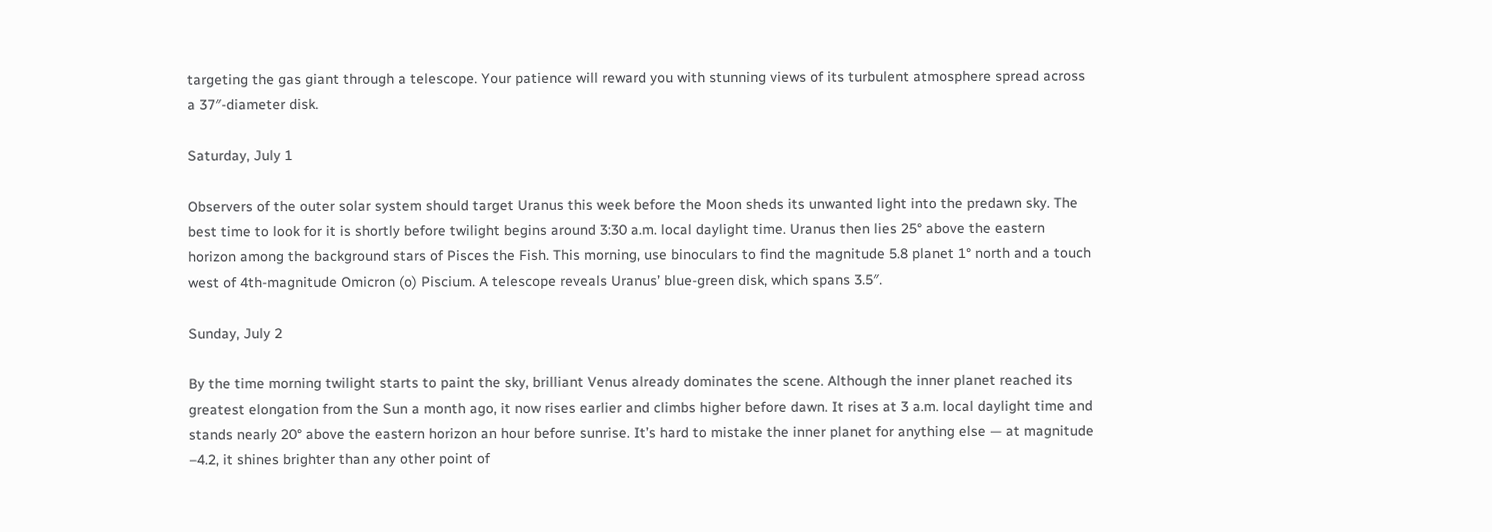targeting the gas giant through a telescope. Your patience will reward you with stunning views of its turbulent atmosphere spread across a 37″-diameter disk.

Saturday, July 1

Observers of the outer solar system should target Uranus this week before the Moon sheds its unwanted light into the predawn sky. The best time to look for it is shortly before twilight begins around 3:30 a.m. local daylight time. Uranus then lies 25° above the eastern horizon among the background stars of Pisces the Fish. This morning, use binoculars to find the magnitude 5.8 planet 1° north and a touch west of 4th-magnitude Omicron (o) Piscium. A telescope reveals Uranus’ blue-green disk, which spans 3.5″.

Sunday, July 2

By the time morning twilight starts to paint the sky, brilliant Venus already dominates the scene. Although the inner planet reached its greatest elongation from the Sun a month ago, it now rises earlier and climbs higher before dawn. It rises at 3 a.m. local daylight time and stands nearly 20° above the eastern horizon an hour before sunrise. It’s hard to mistake the inner planet for anything else — at magnitude –4.2, it shines brighter than any other point of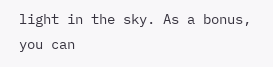light in the sky. As a bonus, you can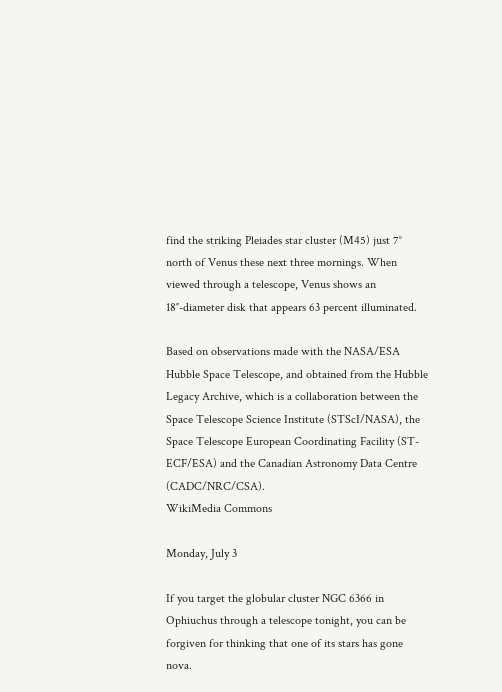find the striking Pleiades star cluster (M45) just 7° north of Venus these next three mornings. When viewed through a telescope, Venus shows an 18″-diameter disk that appears 63 percent illuminated.

Based on observations made with the NASA/ESA Hubble Space Telescope, and obtained from the Hubble Legacy Archive, which is a collaboration between the Space Telescope Science Institute (STScI/NASA), the Space Telescope European Coordinating Facility (ST-ECF/ESA) and the Canadian Astronomy Data Centre (CADC/NRC/CSA).
WikiMedia Commons

Monday, July 3

If you target the globular cluster NGC 6366 in Ophiuchus through a telescope tonight, you can be forgiven for thinking that one of its stars has gone nova.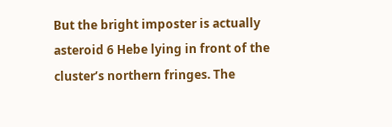But the bright imposter is actually asteroid 6 Hebe lying in front of the cluster’s northern fringes. The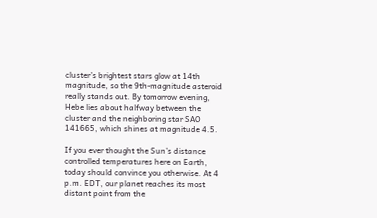cluster’s brightest stars glow at 14th magnitude, so the 9th-magnitude asteroid really stands out. By tomorrow evening, Hebe lies about halfway between the cluster and the neighboring star SAO 141665, which shines at magnitude 4.5.

If you ever thought the Sun’s distance controlled temperatures here on Earth, today should convince you otherwise. At 4 p.m. EDT, our planet reaches its most distant point from the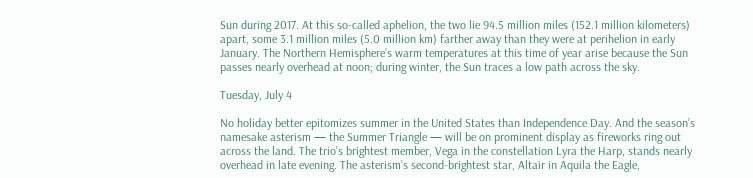Sun during 2017. At this so-called aphelion, the two lie 94.5 million miles (152.1 million kilometers) apart, some 3.1 million miles (5.0 million km) farther away than they were at perihelion in early January. The Northern Hemisphere’s warm temperatures at this time of year arise because the Sun passes nearly overhead at noon; during winter, the Sun traces a low path across the sky.

Tuesday, July 4

No holiday better epitomizes summer in the United States than Independence Day. And the season’s namesake asterism — the Summer Triangle — will be on prominent display as fireworks ring out across the land. The trio’s brightest member, Vega in the constellation Lyra the Harp, stands nearly overhead in late evening. The asterism’s second-brightest star, Altair in Aquila the Eagle,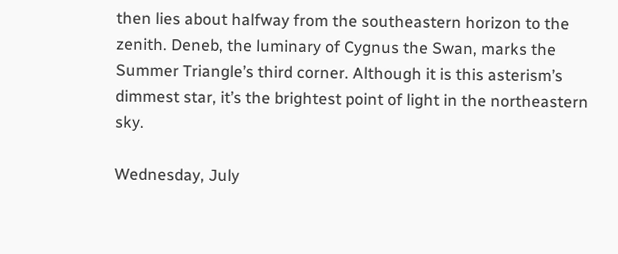then lies about halfway from the southeastern horizon to the zenith. Deneb, the luminary of Cygnus the Swan, marks the Summer Triangle’s third corner. Although it is this asterism’s dimmest star, it’s the brightest point of light in the northeastern sky.

Wednesday, July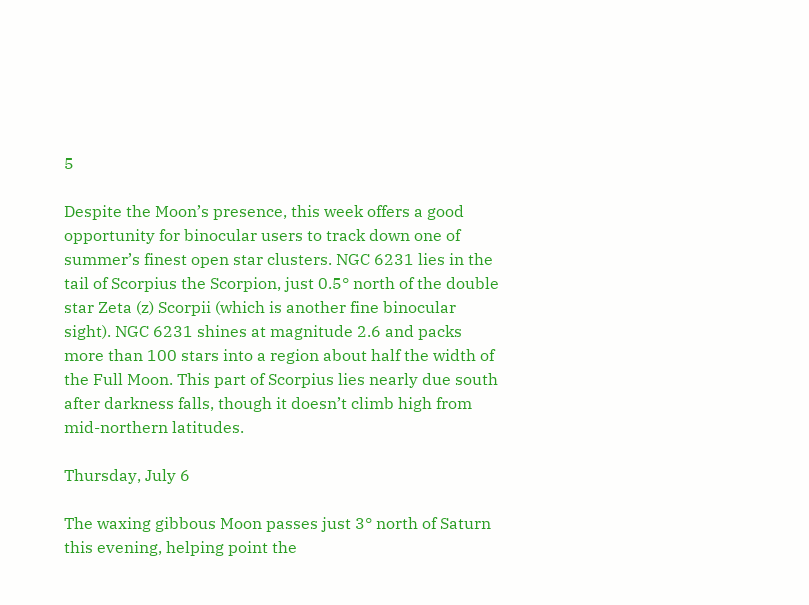5

Despite the Moon’s presence, this week offers a good opportunity for binocular users to track down one of summer’s finest open star clusters. NGC 6231 lies in the tail of Scorpius the Scorpion, just 0.5° north of the double star Zeta (z) Scorpii (which is another fine binocular sight). NGC 6231 shines at magnitude 2.6 and packs more than 100 stars into a region about half the width of the Full Moon. This part of Scorpius lies nearly due south after darkness falls, though it doesn’t climb high from mid-northern latitudes.

Thursday, July 6

The waxing gibbous Moon passes just 3° north of Saturn this evening, helping point the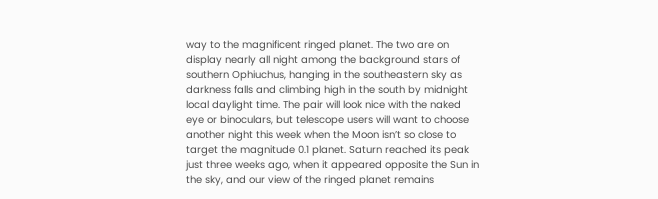way to the magnificent ringed planet. The two are on display nearly all night among the background stars of southern Ophiuchus, hanging in the southeastern sky as darkness falls and climbing high in the south by midnight local daylight time. The pair will look nice with the naked eye or binoculars, but telescope users will want to choose another night this week when the Moon isn’t so close to target the magnitude 0.1 planet. Saturn reached its peak just three weeks ago, when it appeared opposite the Sun in the sky, and our view of the ringed planet remains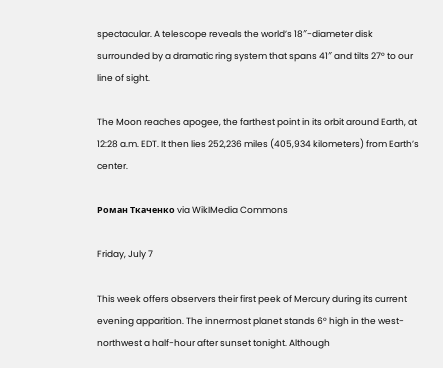spectacular. A telescope reveals the world’s 18″-diameter disk surrounded by a dramatic ring system that spans 41″ and tilts 27° to our line of sight.

The Moon reaches apogee, the farthest point in its orbit around Earth, at 12:28 a.m. EDT. It then lies 252,236 miles (405,934 kilometers) from Earth’s center.

Роман Ткаченко via WikIMedia Commons

Friday, July 7

This week offers observers their first peek of Mercury during its current evening apparition. The innermost planet stands 6° high in the west-northwest a half-hour after sunset tonight. Although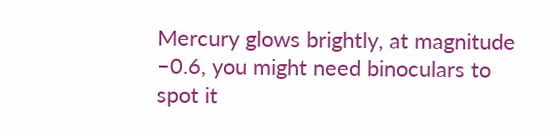Mercury glows brightly, at magnitude –0.6, you might need binoculars to spot it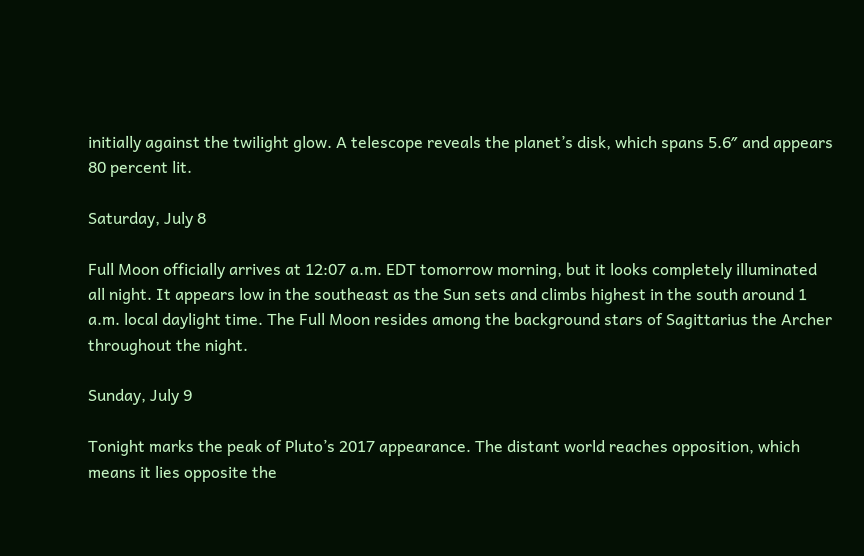initially against the twilight glow. A telescope reveals the planet’s disk, which spans 5.6″ and appears 80 percent lit.

Saturday, July 8

Full Moon officially arrives at 12:07 a.m. EDT tomorrow morning, but it looks completely illuminated all night. It appears low in the southeast as the Sun sets and climbs highest in the south around 1 a.m. local daylight time. The Full Moon resides among the background stars of Sagittarius the Archer throughout the night.

Sunday, July 9

Tonight marks the peak of Pluto’s 2017 appearance. The distant world reaches opposition, which means it lies opposite the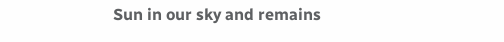Sun in our sky and remains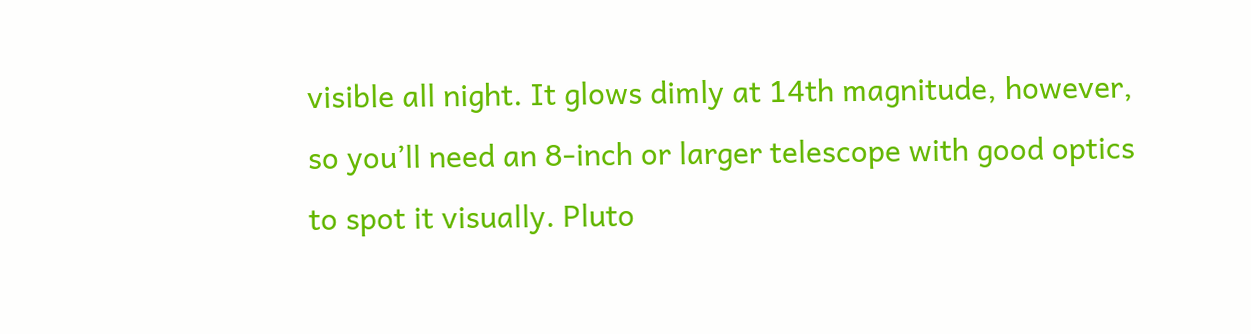visible all night. It glows dimly at 14th magnitude, however, so you’ll need an 8-inch or larger telescope with good optics to spot it visually. Pluto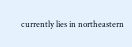currently lies in northeastern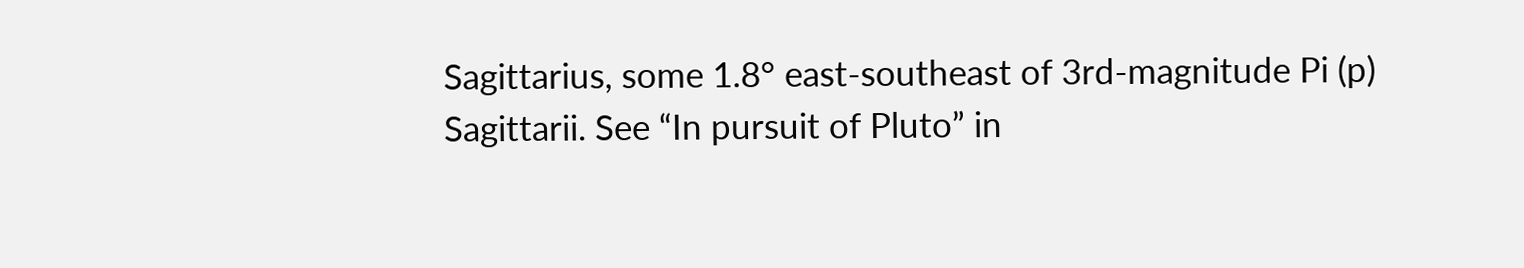Sagittarius, some 1.8° east-southeast of 3rd-magnitude Pi (p) Sagittarii. See “In pursuit of Pluto” in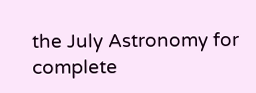the July Astronomy for complete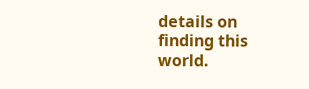details on finding this world.